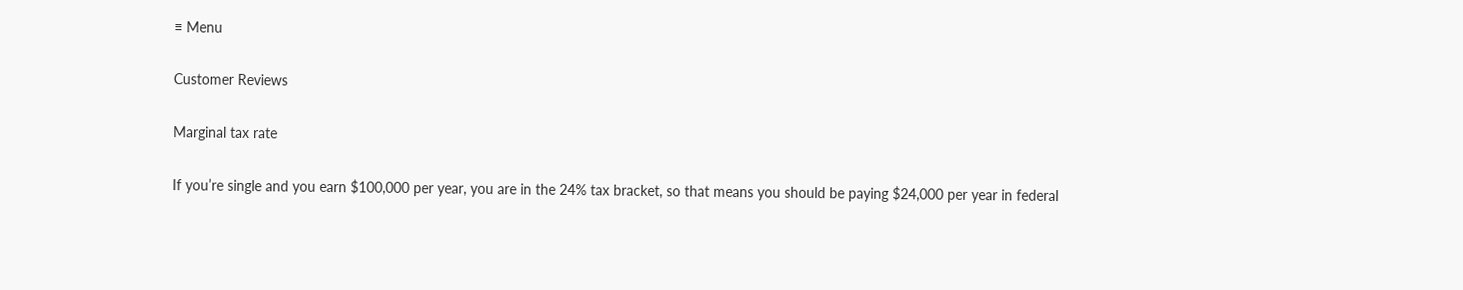≡ Menu

Customer Reviews

Marginal tax rate

If you’re single and you earn $100,000 per year, you are in the 24% tax bracket, so that means you should be paying $24,000 per year in federal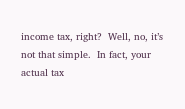income tax, right?  Well, no, it’s not that simple.  In fact, your actual tax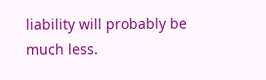liability will probably be much less.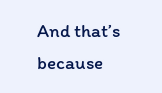And that’s because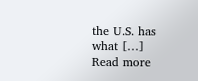the U.S. has what […] Read more